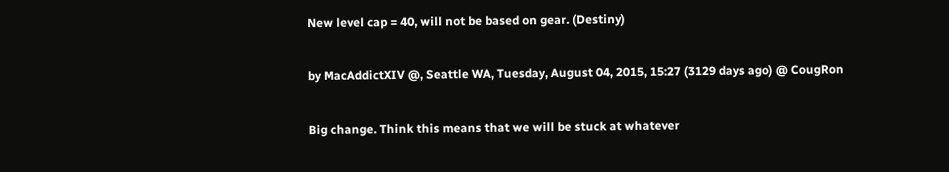New level cap = 40, will not be based on gear. (Destiny)

by MacAddictXIV @, Seattle WA, Tuesday, August 04, 2015, 15:27 (3129 days ago) @ CougRon

Big change. Think this means that we will be stuck at whatever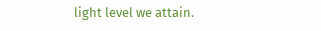light level we attain.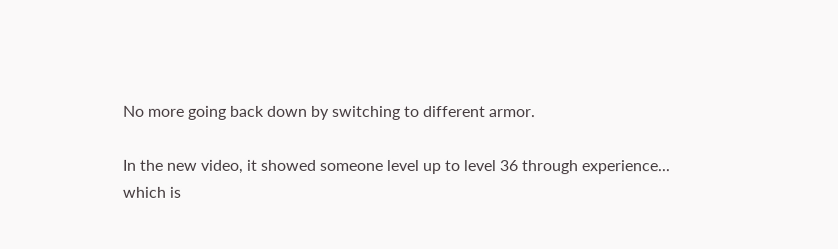No more going back down by switching to different armor.

In the new video, it showed someone level up to level 36 through experience... which is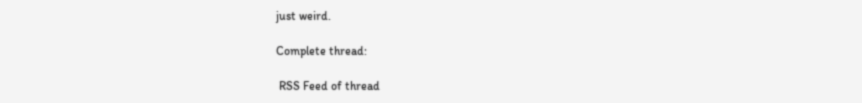just weird.

Complete thread:

 RSS Feed of thread